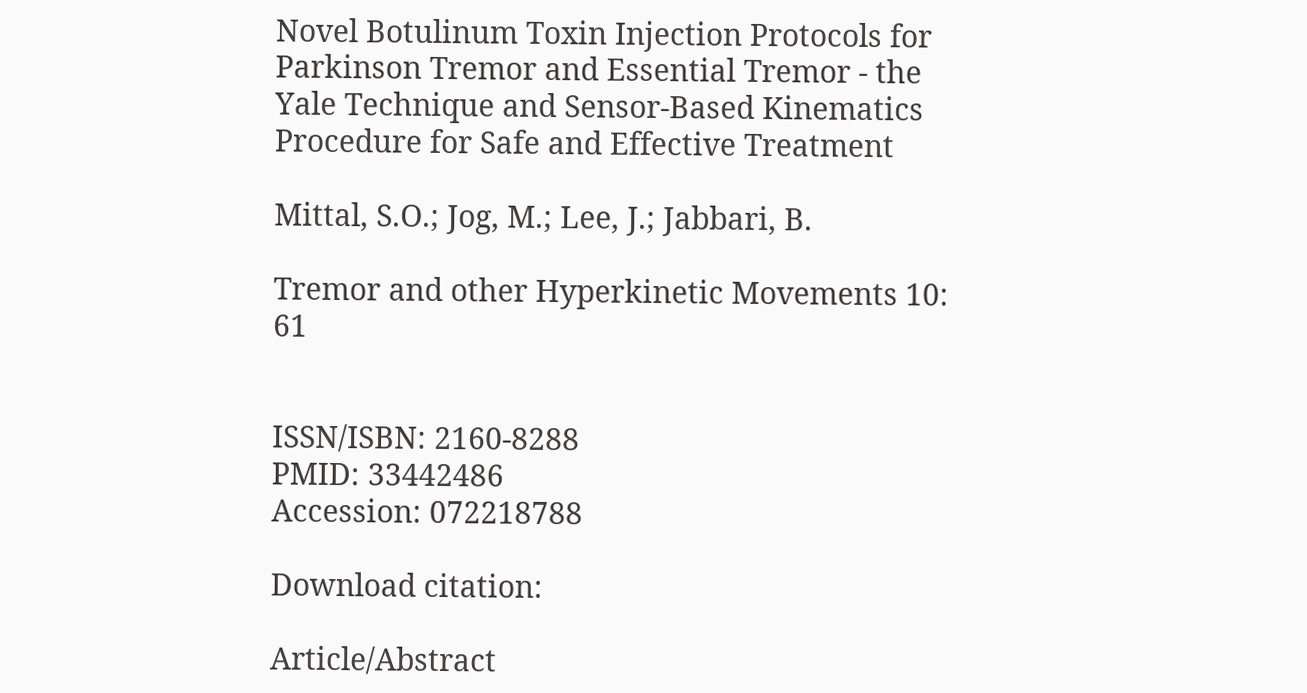Novel Botulinum Toxin Injection Protocols for Parkinson Tremor and Essential Tremor - the Yale Technique and Sensor-Based Kinematics Procedure for Safe and Effective Treatment

Mittal, S.O.; Jog, M.; Lee, J.; Jabbari, B.

Tremor and other Hyperkinetic Movements 10: 61


ISSN/ISBN: 2160-8288
PMID: 33442486
Accession: 072218788

Download citation:

Article/Abstract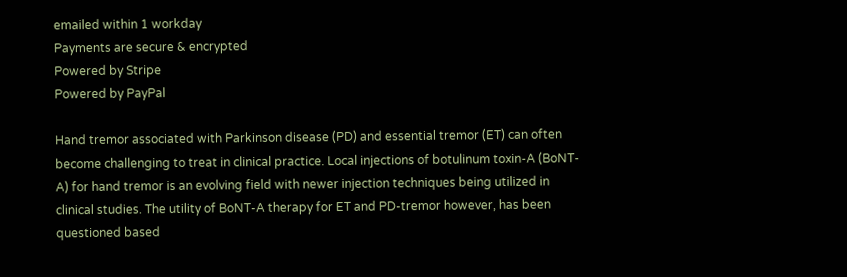emailed within 1 workday
Payments are secure & encrypted
Powered by Stripe
Powered by PayPal

Hand tremor associated with Parkinson disease (PD) and essential tremor (ET) can often become challenging to treat in clinical practice. Local injections of botulinum toxin-A (BoNT-A) for hand tremor is an evolving field with newer injection techniques being utilized in clinical studies. The utility of BoNT-A therapy for ET and PD-tremor however, has been questioned based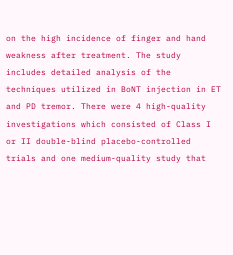on the high incidence of finger and hand weakness after treatment. The study includes detailed analysis of the techniques utilized in BoNT injection in ET and PD tremor. There were 4 high-quality investigations which consisted of Class I or II double-blind placebo-controlled trials and one medium-quality study that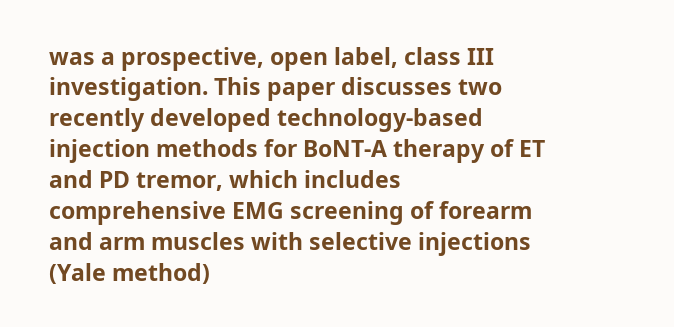was a prospective, open label, class III investigation. This paper discusses two recently developed technology-based injection methods for BoNT-A therapy of ET and PD tremor, which includes comprehensive EMG screening of forearm and arm muscles with selective injections (Yale method)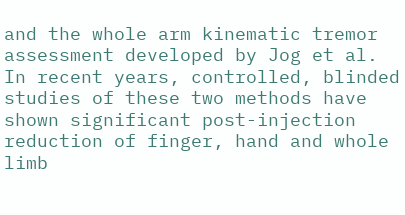and the whole arm kinematic tremor assessment developed by Jog et al. In recent years, controlled, blinded studies of these two methods have shown significant post-injection reduction of finger, hand and whole limb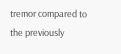tremor compared to the previously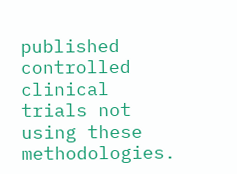published controlled clinical trials not using these methodologies.